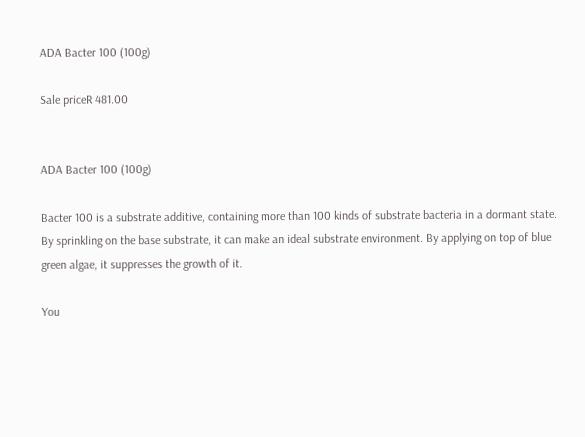ADA Bacter 100 (100g)

Sale priceR 481.00


ADA Bacter 100 (100g)

Bacter 100 is a substrate additive, containing more than 100 kinds of substrate bacteria in a dormant state. By sprinkling on the base substrate, it can make an ideal substrate environment. By applying on top of blue green algae, it suppresses the growth of it.

You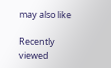may also like

Recently viewed